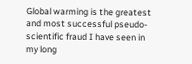Global warming is the greatest and most successful pseudo-scientific fraud I have seen in my long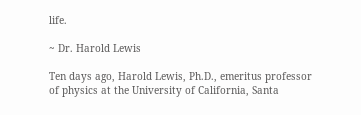life.

~ Dr. Harold Lewis

Ten days ago, Harold Lewis, Ph.D., emeritus professor of physics at the University of California, Santa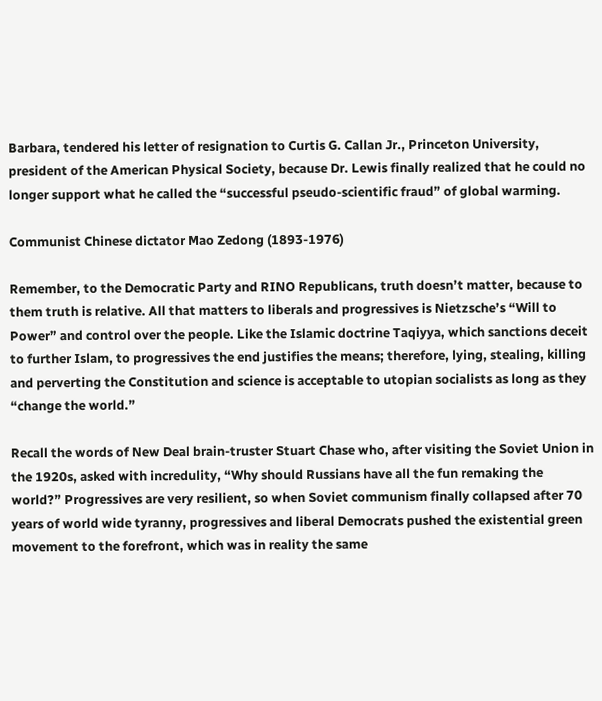Barbara, tendered his letter of resignation to Curtis G. Callan Jr., Princeton University, president of the American Physical Society, because Dr. Lewis finally realized that he could no longer support what he called the “successful pseudo-scientific fraud” of global warming.

Communist Chinese dictator Mao Zedong (1893-1976)

Remember, to the Democratic Party and RINO Republicans, truth doesn’t matter, because to them truth is relative. All that matters to liberals and progressives is Nietzsche’s “Will to Power” and control over the people. Like the Islamic doctrine Taqiyya, which sanctions deceit to further Islam, to progressives the end justifies the means; therefore, lying, stealing, killing and perverting the Constitution and science is acceptable to utopian socialists as long as they “change the world.”

Recall the words of New Deal brain-truster Stuart Chase who, after visiting the Soviet Union in the 1920s, asked with incredulity, “Why should Russians have all the fun remaking the world?” Progressives are very resilient, so when Soviet communism finally collapsed after 70 years of world wide tyranny, progressives and liberal Democrats pushed the existential green movement to the forefront, which was in reality the same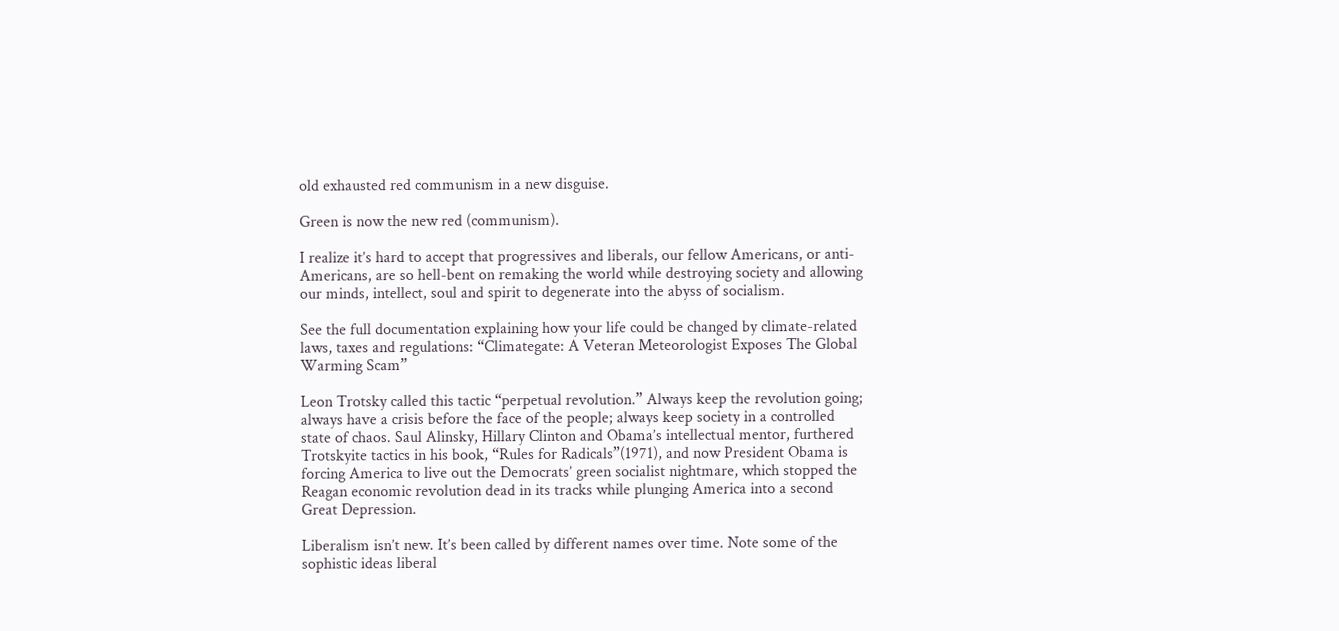old exhausted red communism in a new disguise.

Green is now the new red (communism).

I realize it’s hard to accept that progressives and liberals, our fellow Americans, or anti-Americans, are so hell-bent on remaking the world while destroying society and allowing our minds, intellect, soul and spirit to degenerate into the abyss of socialism.

See the full documentation explaining how your life could be changed by climate-related laws, taxes and regulations: “Climategate: A Veteran Meteorologist Exposes The Global Warming Scam”

Leon Trotsky called this tactic “perpetual revolution.” Always keep the revolution going; always have a crisis before the face of the people; always keep society in a controlled state of chaos. Saul Alinsky, Hillary Clinton and Obama’s intellectual mentor, furthered Trotskyite tactics in his book, “Rules for Radicals”(1971), and now President Obama is forcing America to live out the Democrats’ green socialist nightmare, which stopped the Reagan economic revolution dead in its tracks while plunging America into a second Great Depression.

Liberalism isn’t new. It’s been called by different names over time. Note some of the sophistic ideas liberal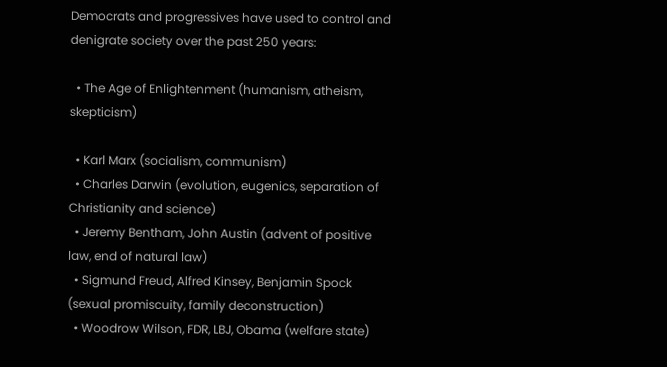Democrats and progressives have used to control and denigrate society over the past 250 years:

  • The Age of Enlightenment (humanism, atheism, skepticism)

  • Karl Marx (socialism, communism)
  • Charles Darwin (evolution, eugenics, separation of Christianity and science)
  • Jeremy Bentham, John Austin (advent of positive law, end of natural law)
  • Sigmund Freud, Alfred Kinsey, Benjamin Spock (sexual promiscuity, family deconstruction)
  • Woodrow Wilson, FDR, LBJ, Obama (welfare state)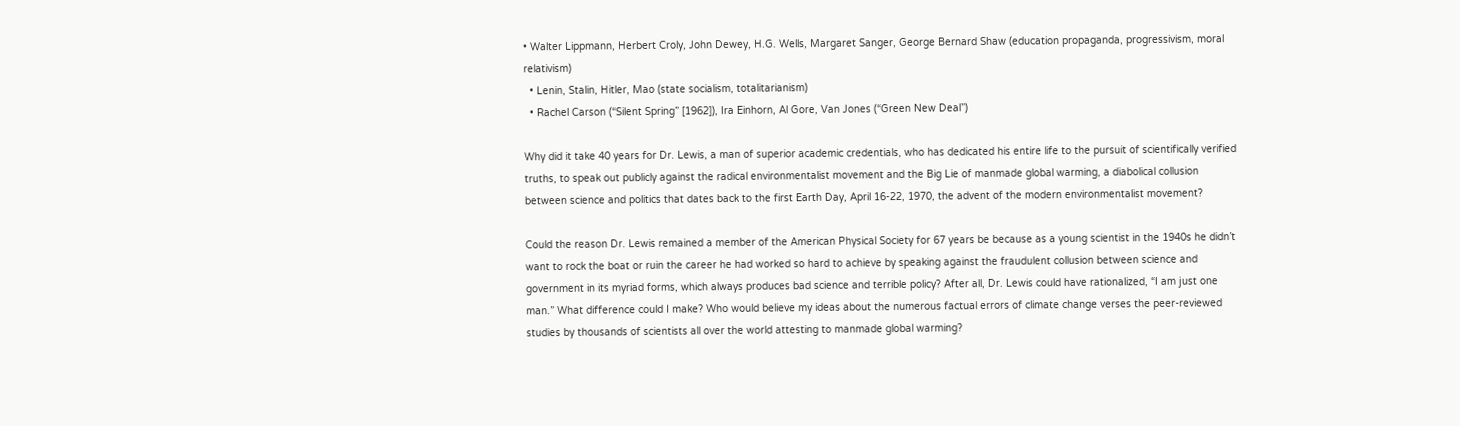• Walter Lippmann, Herbert Croly, John Dewey, H.G. Wells, Margaret Sanger, George Bernard Shaw (education propaganda, progressivism, moral relativism)
  • Lenin, Stalin, Hitler, Mao (state socialism, totalitarianism)
  • Rachel Carson (“Silent Spring” [1962]), Ira Einhorn, Al Gore, Van Jones (“Green New Deal”)

Why did it take 40 years for Dr. Lewis, a man of superior academic credentials, who has dedicated his entire life to the pursuit of scientifically verified truths, to speak out publicly against the radical environmentalist movement and the Big Lie of manmade global warming, a diabolical collusion between science and politics that dates back to the first Earth Day, April 16-22, 1970, the advent of the modern environmentalist movement?

Could the reason Dr. Lewis remained a member of the American Physical Society for 67 years be because as a young scientist in the 1940s he didn’t want to rock the boat or ruin the career he had worked so hard to achieve by speaking against the fraudulent collusion between science and government in its myriad forms, which always produces bad science and terrible policy? After all, Dr. Lewis could have rationalized, “I am just one man.” What difference could I make? Who would believe my ideas about the numerous factual errors of climate change verses the peer-reviewed studies by thousands of scientists all over the world attesting to manmade global warming?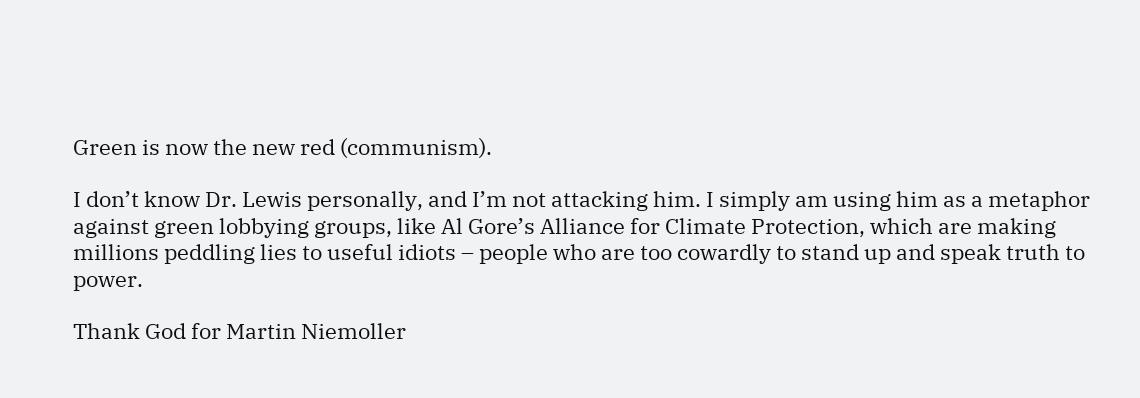Green is now the new red (communism).

I don’t know Dr. Lewis personally, and I’m not attacking him. I simply am using him as a metaphor against green lobbying groups, like Al Gore’s Alliance for Climate Protection, which are making millions peddling lies to useful idiots – people who are too cowardly to stand up and speak truth to power.

Thank God for Martin Niemoller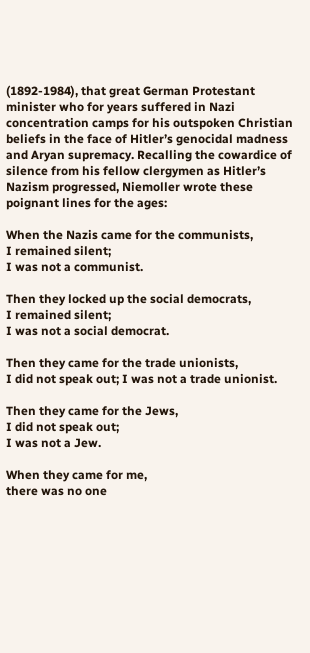(1892-1984), that great German Protestant minister who for years suffered in Nazi concentration camps for his outspoken Christian beliefs in the face of Hitler’s genocidal madness and Aryan supremacy. Recalling the cowardice of silence from his fellow clergymen as Hitler’s Nazism progressed, Niemoller wrote these poignant lines for the ages:

When the Nazis came for the communists,
I remained silent;
I was not a communist.

Then they locked up the social democrats,
I remained silent;
I was not a social democrat.

Then they came for the trade unionists,
I did not speak out; I was not a trade unionist.

Then they came for the Jews,
I did not speak out;
I was not a Jew.

When they came for me,
there was no one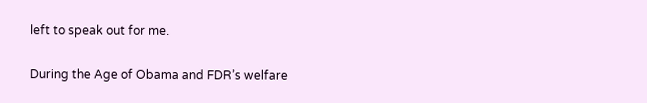left to speak out for me.

During the Age of Obama and FDR’s welfare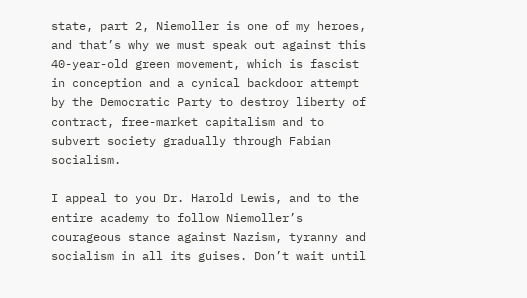state, part 2, Niemoller is one of my heroes, and that’s why we must speak out against this 40-year-old green movement, which is fascist in conception and a cynical backdoor attempt by the Democratic Party to destroy liberty of contract, free-market capitalism and to subvert society gradually through Fabian socialism.

I appeal to you Dr. Harold Lewis, and to the entire academy to follow Niemoller’s courageous stance against Nazism, tyranny and socialism in all its guises. Don’t wait until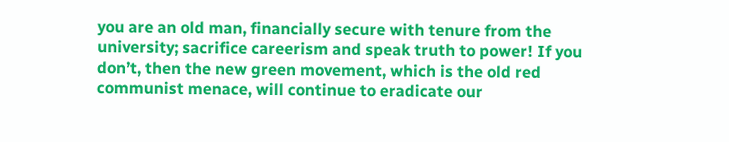you are an old man, financially secure with tenure from the university; sacrifice careerism and speak truth to power! If you don’t, then the new green movement, which is the old red communist menace, will continue to eradicate our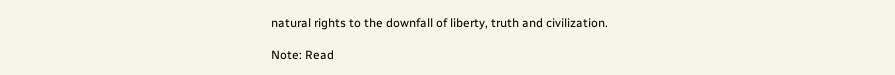natural rights to the downfall of liberty, truth and civilization.

Note: Read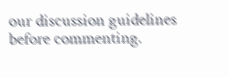our discussion guidelines before commenting.